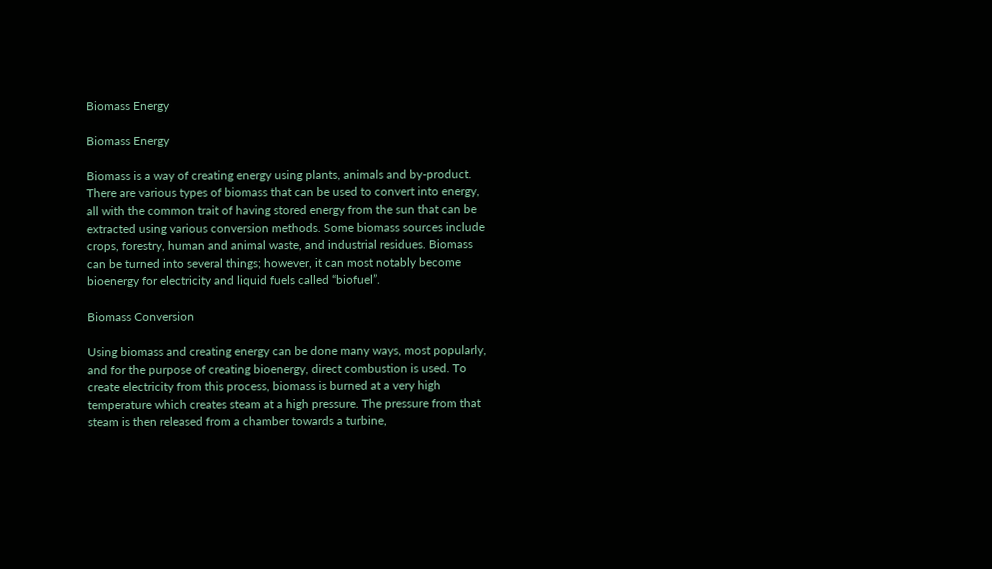Biomass Energy

Biomass Energy

Biomass is a way of creating energy using plants, animals and by-product. There are various types of biomass that can be used to convert into energy, all with the common trait of having stored energy from the sun that can be extracted using various conversion methods. Some biomass sources include crops, forestry, human and animal waste, and industrial residues. Biomass can be turned into several things; however, it can most notably become bioenergy for electricity and liquid fuels called “biofuel”.

Biomass Conversion

Using biomass and creating energy can be done many ways, most popularly, and for the purpose of creating bioenergy, direct combustion is used. To create electricity from this process, biomass is burned at a very high temperature which creates steam at a high pressure. The pressure from that steam is then released from a chamber towards a turbine,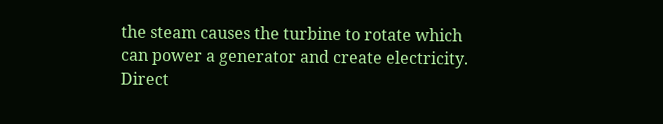the steam causes the turbine to rotate which can power a generator and create electricity. Direct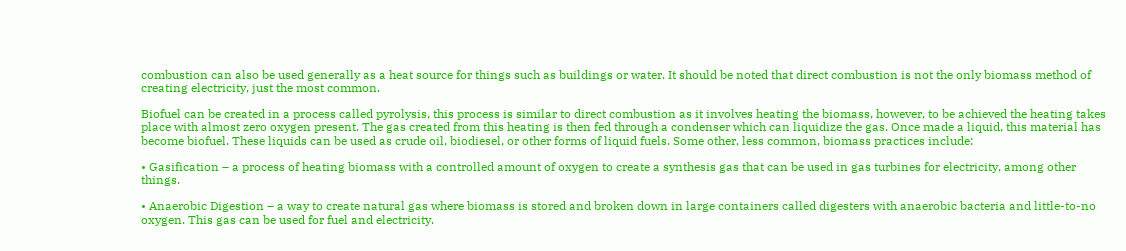combustion can also be used generally as a heat source for things such as buildings or water. It should be noted that direct combustion is not the only biomass method of creating electricity, just the most common.

Biofuel can be created in a process called pyrolysis, this process is similar to direct combustion as it involves heating the biomass, however, to be achieved the heating takes place with almost zero oxygen present. The gas created from this heating is then fed through a condenser which can liquidize the gas. Once made a liquid, this material has become biofuel. These liquids can be used as crude oil, biodiesel, or other forms of liquid fuels. Some other, less common, biomass practices include:

• Gasification – a process of heating biomass with a controlled amount of oxygen to create a synthesis gas that can be used in gas turbines for electricity, among other things.

• Anaerobic Digestion – a way to create natural gas where biomass is stored and broken down in large containers called digesters with anaerobic bacteria and little-to-no oxygen. This gas can be used for fuel and electricity.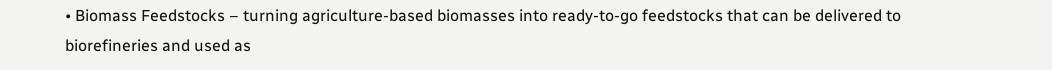• Biomass Feedstocks – turning agriculture-based biomasses into ready-to-go feedstocks that can be delivered to biorefineries and used as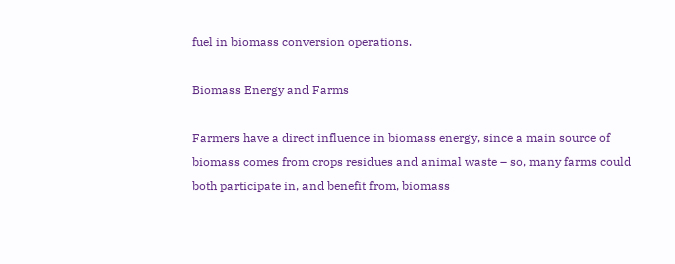fuel in biomass conversion operations.

Biomass Energy and Farms

Farmers have a direct influence in biomass energy, since a main source of biomass comes from crops residues and animal waste – so, many farms could both participate in, and benefit from, biomass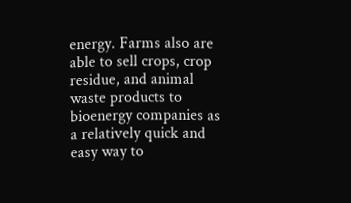energy. Farms also are able to sell crops, crop residue, and animal waste products to bioenergy companies as a relatively quick and easy way to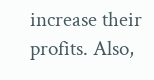increase their profits. Also,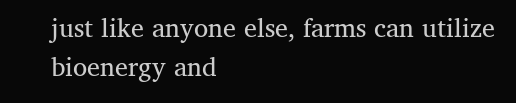just like anyone else, farms can utilize bioenergy and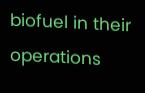biofuel in their operations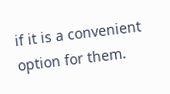if it is a convenient option for them.